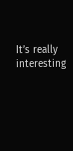It’s really interesting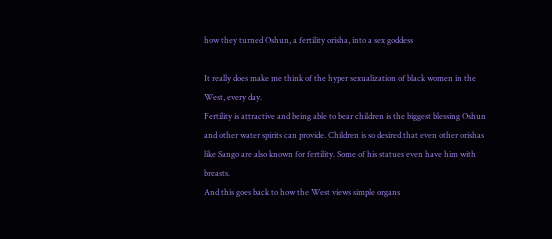how they turned Oshun, a fertility orisha, into a sex goddess

It really does make me think of the hyper sexualization of black women in the West, every day.
Fertility is attractive and being able to bear children is the biggest blessing Oshun and other water spirits can provide. Children is so desired that even other orishas like Sango are also known for fertility. Some of his statues even have him with breasts.
And this goes back to how the West views simple organs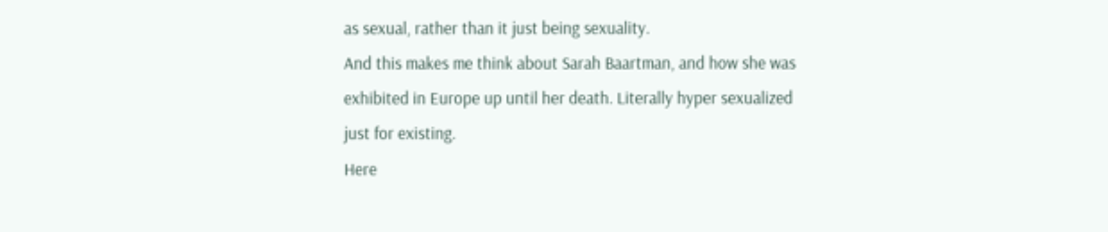as sexual, rather than it just being sexuality.
And this makes me think about Sarah Baartman, and how she was exhibited in Europe up until her death. Literally hyper sexualized just for existing.
Here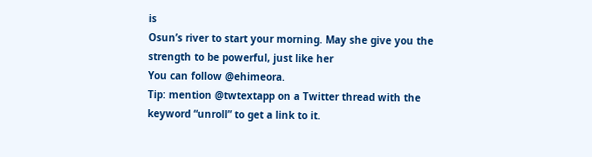is
Osun’s river to start your morning. May she give you the strength to be powerful, just like her
You can follow @ehimeora.
Tip: mention @twtextapp on a Twitter thread with the keyword “unroll” to get a link to it.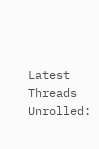Latest Threads Unrolled: